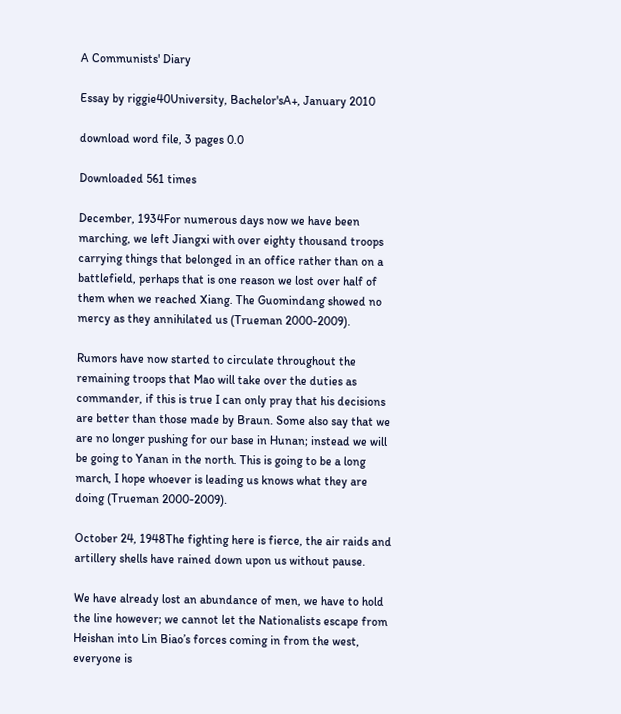A Communists' Diary

Essay by riggie40University, Bachelor'sA+, January 2010

download word file, 3 pages 0.0

Downloaded 561 times

December, 1934For numerous days now we have been marching, we left Jiangxi with over eighty thousand troops carrying things that belonged in an office rather than on a battlefield, perhaps that is one reason we lost over half of them when we reached Xiang. The Guomindang showed no mercy as they annihilated us (Trueman 2000-2009).

Rumors have now started to circulate throughout the remaining troops that Mao will take over the duties as commander, if this is true I can only pray that his decisions are better than those made by Braun. Some also say that we are no longer pushing for our base in Hunan; instead we will be going to Yanan in the north. This is going to be a long march, I hope whoever is leading us knows what they are doing (Trueman 2000-2009).

October 24, 1948The fighting here is fierce, the air raids and artillery shells have rained down upon us without pause.

We have already lost an abundance of men, we have to hold the line however; we cannot let the Nationalists escape from Heishan into Lin Biao’s forces coming in from the west, everyone is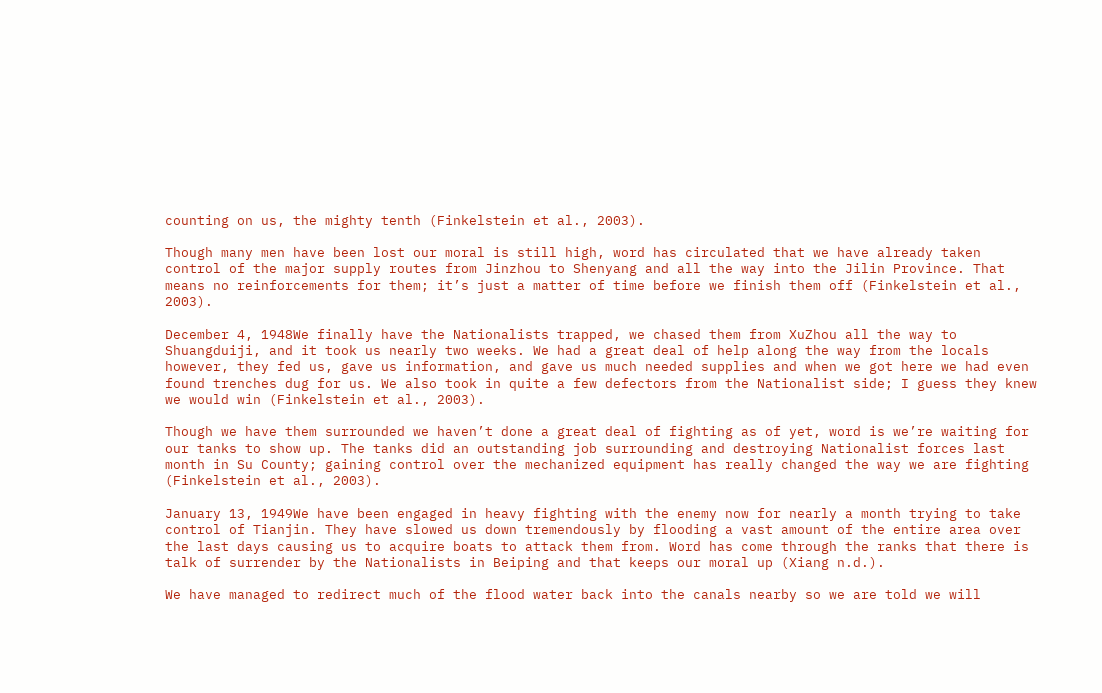counting on us, the mighty tenth (Finkelstein et al., 2003).

Though many men have been lost our moral is still high, word has circulated that we have already taken control of the major supply routes from Jinzhou to Shenyang and all the way into the Jilin Province. That means no reinforcements for them; it’s just a matter of time before we finish them off (Finkelstein et al., 2003).

December 4, 1948We finally have the Nationalists trapped, we chased them from XuZhou all the way to Shuangduiji, and it took us nearly two weeks. We had a great deal of help along the way from the locals however, they fed us, gave us information, and gave us much needed supplies and when we got here we had even found trenches dug for us. We also took in quite a few defectors from the Nationalist side; I guess they knew we would win (Finkelstein et al., 2003).

Though we have them surrounded we haven’t done a great deal of fighting as of yet, word is we’re waiting for our tanks to show up. The tanks did an outstanding job surrounding and destroying Nationalist forces last month in Su County; gaining control over the mechanized equipment has really changed the way we are fighting (Finkelstein et al., 2003).

January 13, 1949We have been engaged in heavy fighting with the enemy now for nearly a month trying to take control of Tianjin. They have slowed us down tremendously by flooding a vast amount of the entire area over the last days causing us to acquire boats to attack them from. Word has come through the ranks that there is talk of surrender by the Nationalists in Beiping and that keeps our moral up (Xiang n.d.).

We have managed to redirect much of the flood water back into the canals nearby so we are told we will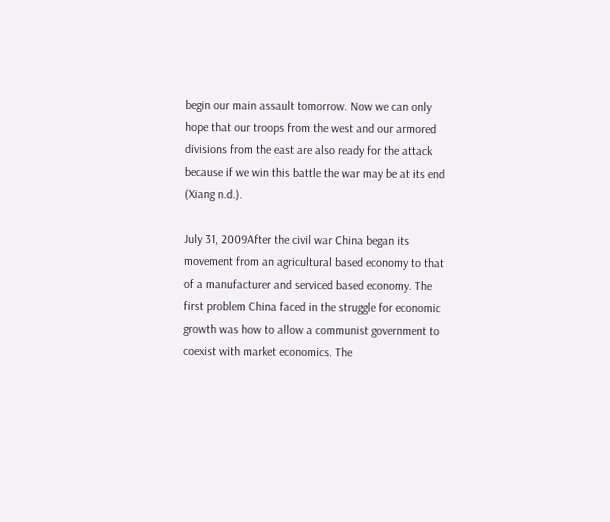begin our main assault tomorrow. Now we can only hope that our troops from the west and our armored divisions from the east are also ready for the attack because if we win this battle the war may be at its end (Xiang n.d.).

July 31, 2009After the civil war China began its movement from an agricultural based economy to that of a manufacturer and serviced based economy. The first problem China faced in the struggle for economic growth was how to allow a communist government to coexist with market economics. The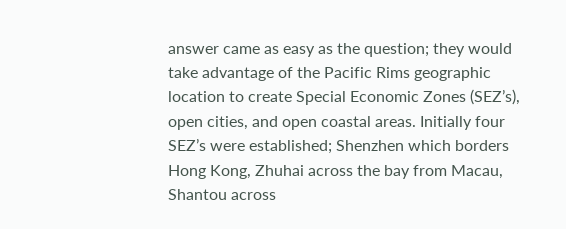answer came as easy as the question; they would take advantage of the Pacific Rims geographic location to create Special Economic Zones (SEZ’s), open cities, and open coastal areas. Initially four SEZ’s were established; Shenzhen which borders Hong Kong, Zhuhai across the bay from Macau, Shantou across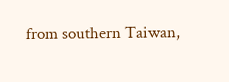from southern Taiwan,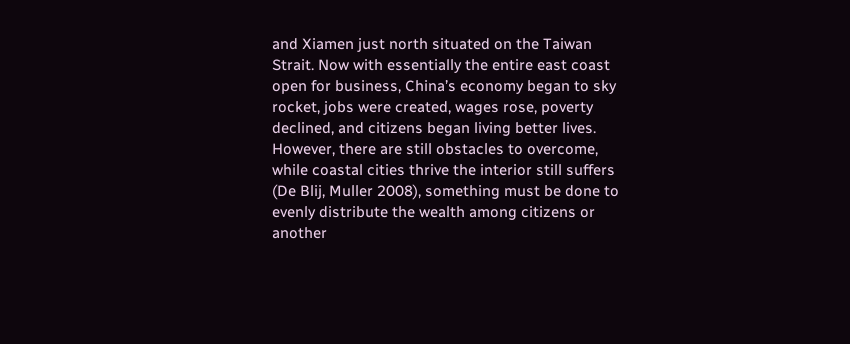and Xiamen just north situated on the Taiwan Strait. Now with essentially the entire east coast open for business, China’s economy began to sky rocket, jobs were created, wages rose, poverty declined, and citizens began living better lives. However, there are still obstacles to overcome, while coastal cities thrive the interior still suffers (De Blij, Muller 2008), something must be done to evenly distribute the wealth among citizens or another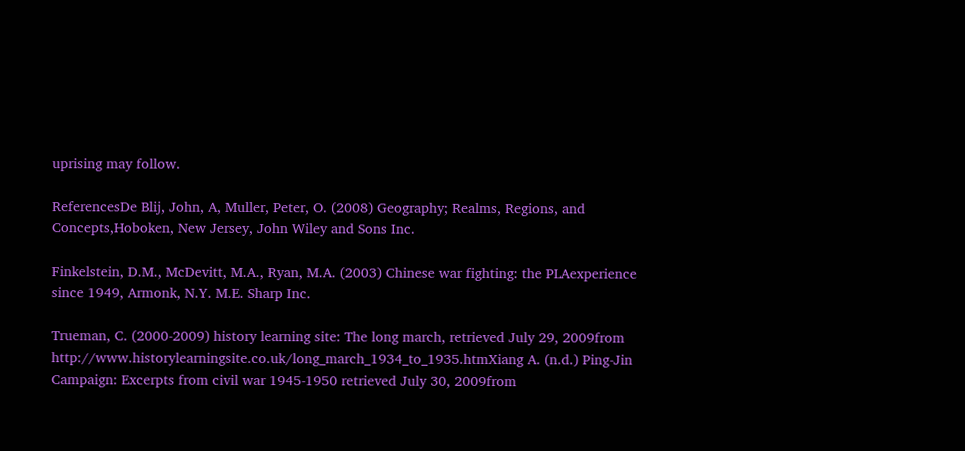uprising may follow.

ReferencesDe Blij, John, A, Muller, Peter, O. (2008) Geography; Realms, Regions, and Concepts,Hoboken, New Jersey, John Wiley and Sons Inc.

Finkelstein, D.M., McDevitt, M.A., Ryan, M.A. (2003) Chinese war fighting: the PLAexperience since 1949, Armonk, N.Y. M.E. Sharp Inc.

Trueman, C. (2000-2009) history learning site: The long march, retrieved July 29, 2009from http://www.historylearningsite.co.uk/long_march_1934_to_1935.htmXiang A. (n.d.) Ping-Jin Campaign: Excerpts from civil war 1945-1950 retrieved July 30, 2009from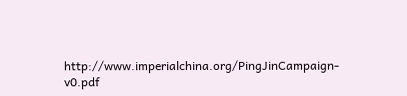http://www.imperialchina.org/PingJinCampaign-v0.pdf